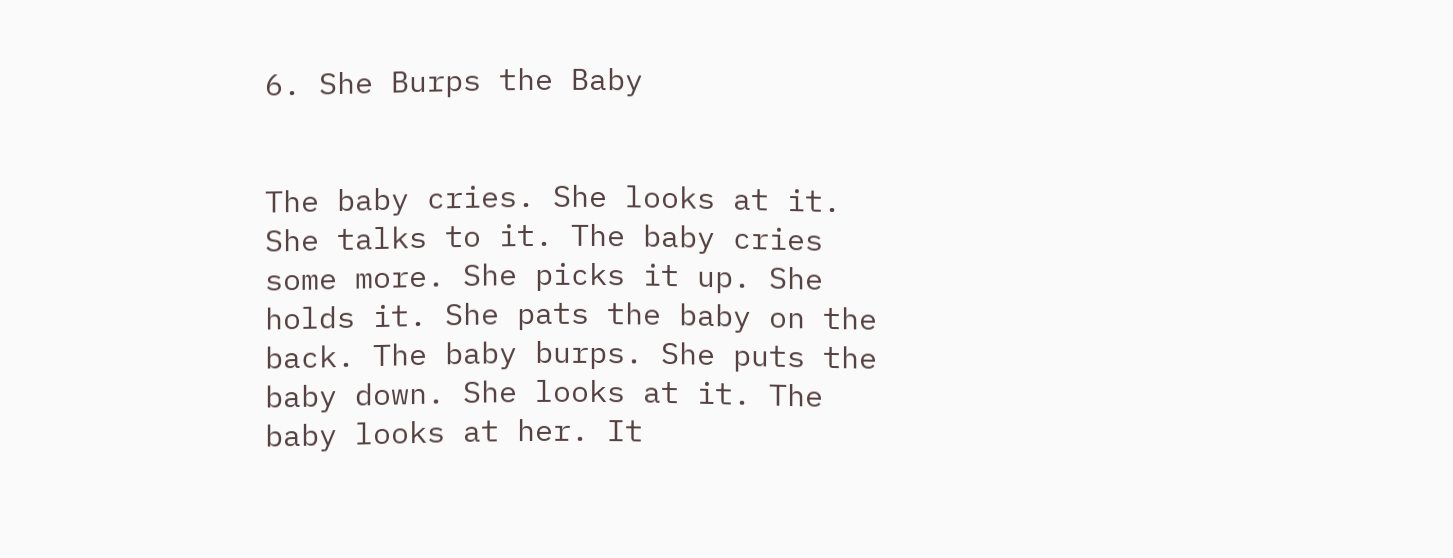6. She Burps the Baby


The baby cries. She looks at it. She talks to it. The baby cries some more. She picks it up. She holds it. She pats the baby on the back. The baby burps. She puts the baby down. She looks at it. The baby looks at her. It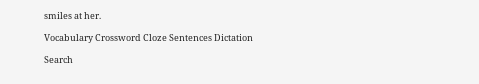smiles at her.

Vocabulary Crossword Cloze Sentences Dictation

Search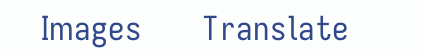Images      Translate